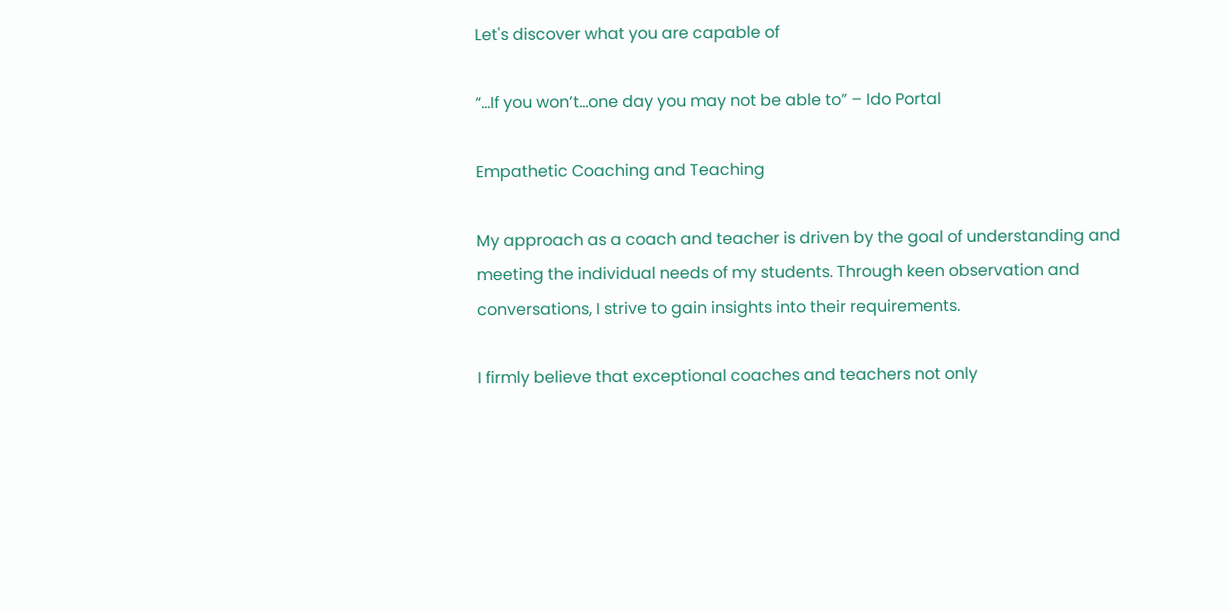Let's discover what you are capable of

“…If you won’t…one day you may not be able to” – Ido Portal

Empathetic Coaching and Teaching

My approach as a coach and teacher is driven by the goal of understanding and meeting the individual needs of my students. Through keen observation and conversations, I strive to gain insights into their requirements.

I firmly believe that exceptional coaches and teachers not only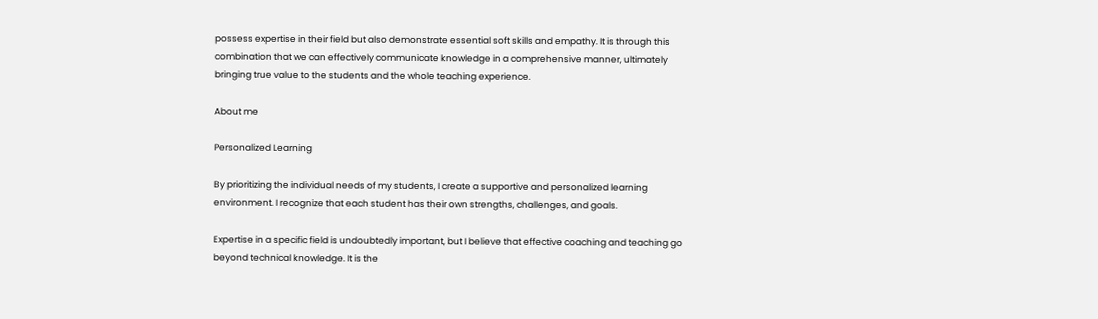possess expertise in their field but also demonstrate essential soft skills and empathy. It is through this combination that we can effectively communicate knowledge in a comprehensive manner, ultimately bringing true value to the students and the whole teaching experience.

About me

Personalized Learning

By prioritizing the individual needs of my students, I create a supportive and personalized learning environment. I recognize that each student has their own strengths, challenges, and goals.

Expertise in a specific field is undoubtedly important, but I believe that effective coaching and teaching go beyond technical knowledge. It is the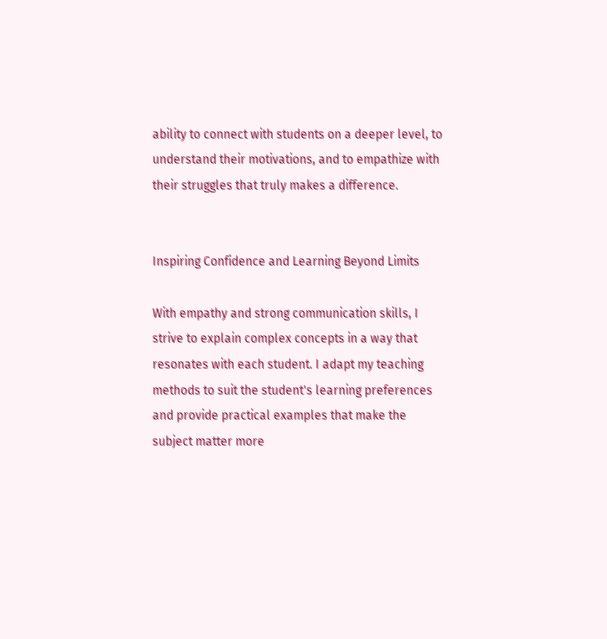ability to connect with students on a deeper level, to understand their motivations, and to empathize with their struggles that truly makes a difference.


Inspiring Confidence and Learning Beyond Limits

With empathy and strong communication skills, I strive to explain complex concepts in a way that resonates with each student. I adapt my teaching methods to suit the student's learning preferences and provide practical examples that make the subject matter more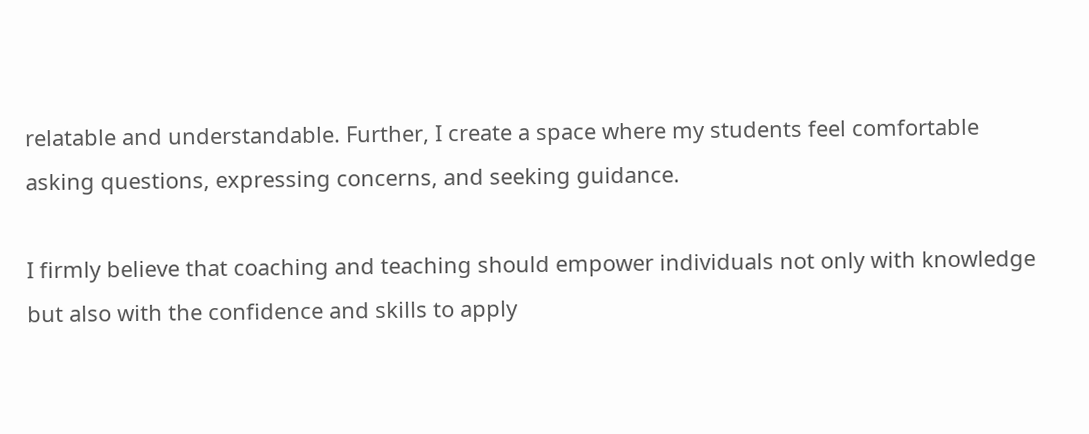relatable and understandable. Further, I create a space where my students feel comfortable asking questions, expressing concerns, and seeking guidance.

I firmly believe that coaching and teaching should empower individuals not only with knowledge but also with the confidence and skills to apply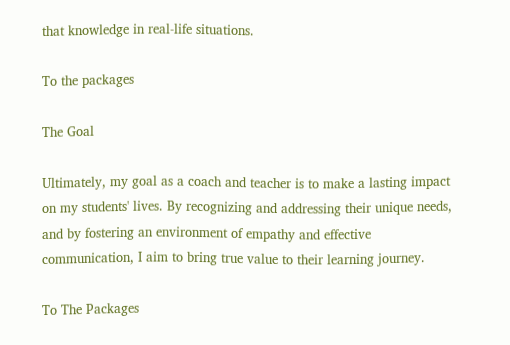that knowledge in real-life situations.

To the packages

The Goal

Ultimately, my goal as a coach and teacher is to make a lasting impact on my students' lives. By recognizing and addressing their unique needs, and by fostering an environment of empathy and effective communication, I aim to bring true value to their learning journey.

To The Packages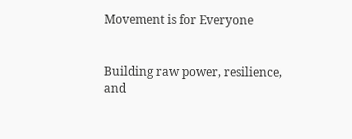Movement is for Everyone


Building raw power, resilience, and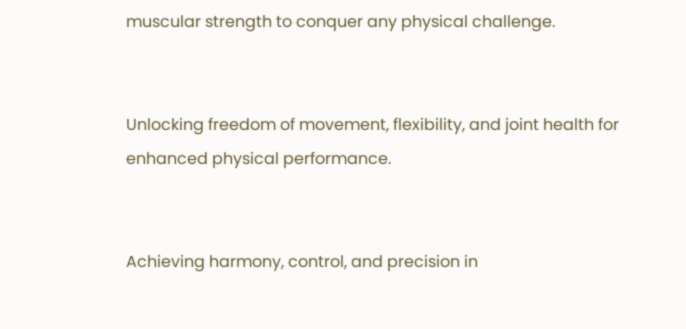muscular strength to conquer any physical challenge.


Unlocking freedom of movement, flexibility, and joint health for enhanced physical performance.


Achieving harmony, control, and precision in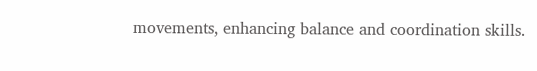movements, enhancing balance and coordination skills.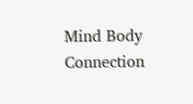Mind Body Connection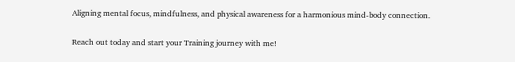Aligning mental focus, mindfulness, and physical awareness for a harmonious mind-body connection.

Reach out today and start your Training journey with me!